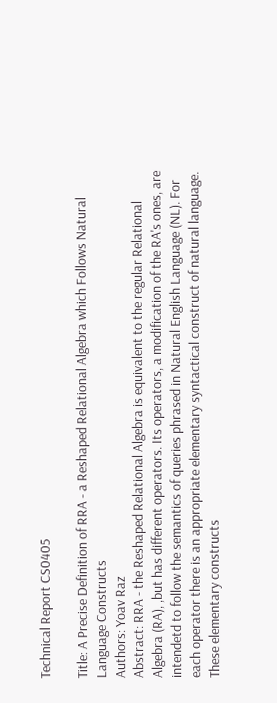Technical Report CS0405

Title: A Precise Definition of RRA - a Reshaped Relational Algebra which Follows Natural Language Constructs
Authors: Yoav Raz
Abstract: RRA - the Reshaped Relational Algebra is equivalent to the regular Relational Algebra (RA), ,but has different operators. Its operators, a modification of the RA's ones, are intendetd to follow the semantics of queries phrased in Natural English Language (NL). For each operator there is an appropriate elementary syntactical construct of natural language. These elementary constructs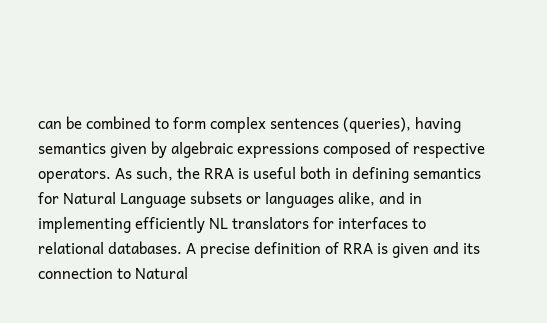can be combined to form complex sentences (queries), having semantics given by algebraic expressions composed of respective operators. As such, the RRA is useful both in defining semantics for Natural Language subsets or languages alike, and in implementing efficiently NL translators for interfaces to relational databases. A precise definition of RRA is given and its connection to Natural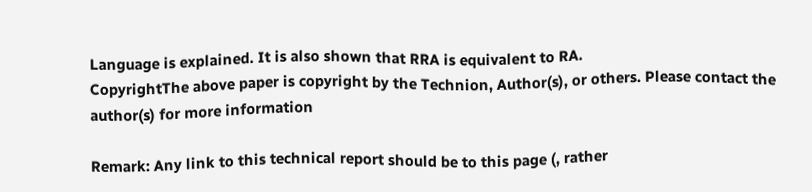Language is explained. It is also shown that RRA is equivalent to RA.
CopyrightThe above paper is copyright by the Technion, Author(s), or others. Please contact the author(s) for more information

Remark: Any link to this technical report should be to this page (, rather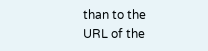than to the URL of the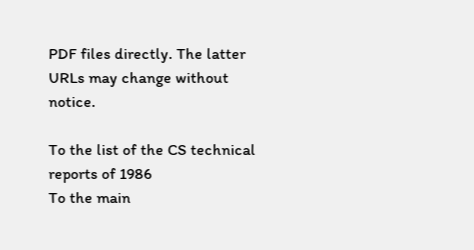PDF files directly. The latter URLs may change without notice.

To the list of the CS technical reports of 1986
To the main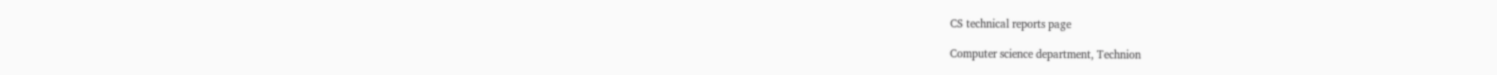CS technical reports page

Computer science department, Technion